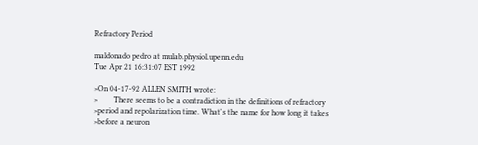Refractory Period

maldonado pedro at mulab.physiol.upenn.edu
Tue Apr 21 16:31:07 EST 1992

>On 04-17-92 ALLEN SMITH wrote:
>        There seems to be a contradiction in the definitions of refractory
>period and repolarization time. What's the name for how long it takes
>before a neuron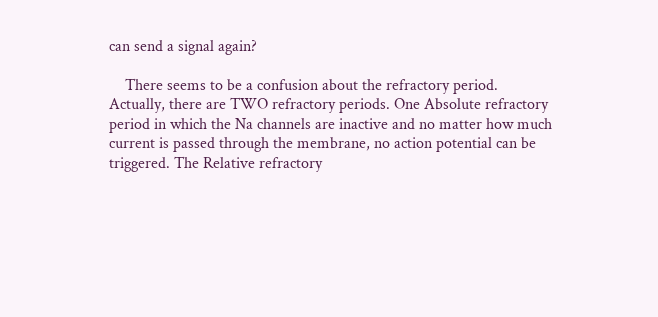can send a signal again?

    There seems to be a confusion about the refractory period.
Actually, there are TWO refractory periods. One Absolute refractory
period in which the Na channels are inactive and no matter how much
current is passed through the membrane, no action potential can be
triggered. The Relative refractory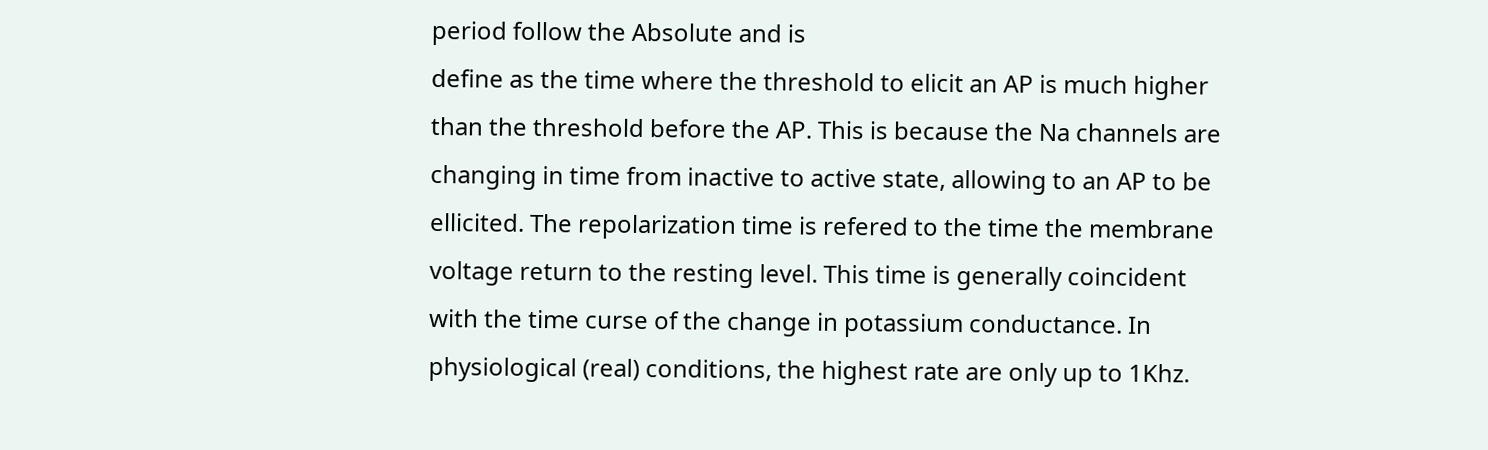period follow the Absolute and is
define as the time where the threshold to elicit an AP is much higher
than the threshold before the AP. This is because the Na channels are
changing in time from inactive to active state, allowing to an AP to be
ellicited. The repolarization time is refered to the time the membrane
voltage return to the resting level. This time is generally coincident
with the time curse of the change in potassium conductance. In
physiological (real) conditions, the highest rate are only up to 1Khz.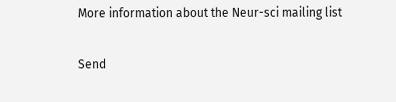More information about the Neur-sci mailing list

Send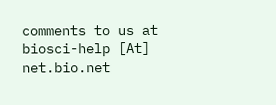comments to us at biosci-help [At] net.bio.net